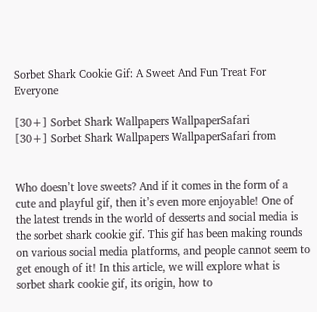Sorbet Shark Cookie Gif: A Sweet And Fun Treat For Everyone

[30+] Sorbet Shark Wallpapers WallpaperSafari
[30+] Sorbet Shark Wallpapers WallpaperSafari from


Who doesn’t love sweets? And if it comes in the form of a cute and playful gif, then it’s even more enjoyable! One of the latest trends in the world of desserts and social media is the sorbet shark cookie gif. This gif has been making rounds on various social media platforms, and people cannot seem to get enough of it! In this article, we will explore what is sorbet shark cookie gif, its origin, how to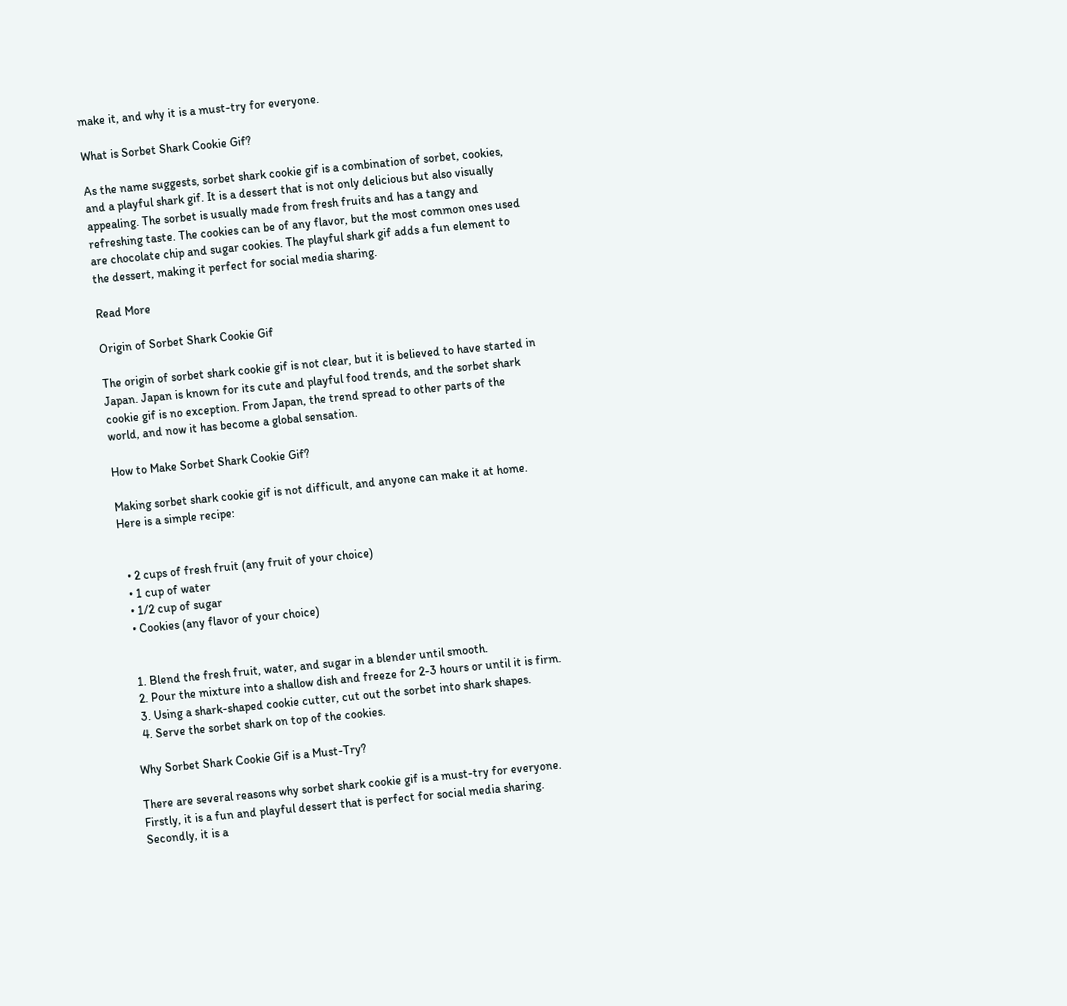make it, and why it is a must-try for everyone.

What is Sorbet Shark Cookie Gif?

As the name suggests, sorbet shark cookie gif is a combination of sorbet, cookies, and a playful shark gif. It is a dessert that is not only delicious but also visually appealing. The sorbet is usually made from fresh fruits and has a tangy and refreshing taste. The cookies can be of any flavor, but the most common ones used are chocolate chip and sugar cookies. The playful shark gif adds a fun element to the dessert, making it perfect for social media sharing.

Read More

Origin of Sorbet Shark Cookie Gif

The origin of sorbet shark cookie gif is not clear, but it is believed to have started in Japan. Japan is known for its cute and playful food trends, and the sorbet shark cookie gif is no exception. From Japan, the trend spread to other parts of the world, and now it has become a global sensation.

How to Make Sorbet Shark Cookie Gif?

Making sorbet shark cookie gif is not difficult, and anyone can make it at home. Here is a simple recipe:


  • 2 cups of fresh fruit (any fruit of your choice)
  • 1 cup of water
  • 1/2 cup of sugar
  • Cookies (any flavor of your choice)


  1. Blend the fresh fruit, water, and sugar in a blender until smooth.
  2. Pour the mixture into a shallow dish and freeze for 2-3 hours or until it is firm.
  3. Using a shark-shaped cookie cutter, cut out the sorbet into shark shapes.
  4. Serve the sorbet shark on top of the cookies.

Why Sorbet Shark Cookie Gif is a Must-Try?

There are several reasons why sorbet shark cookie gif is a must-try for everyone. Firstly, it is a fun and playful dessert that is perfect for social media sharing. Secondly, it is a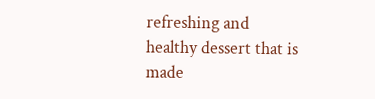refreshing and healthy dessert that is made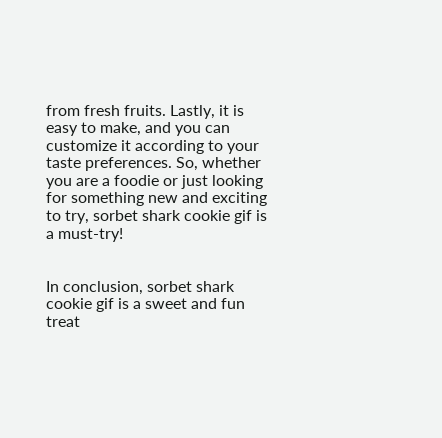from fresh fruits. Lastly, it is easy to make, and you can customize it according to your taste preferences. So, whether you are a foodie or just looking for something new and exciting to try, sorbet shark cookie gif is a must-try!


In conclusion, sorbet shark cookie gif is a sweet and fun treat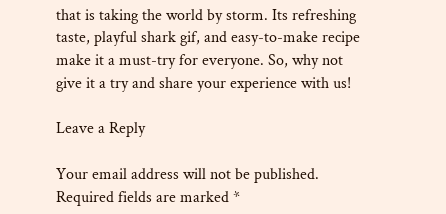that is taking the world by storm. Its refreshing taste, playful shark gif, and easy-to-make recipe make it a must-try for everyone. So, why not give it a try and share your experience with us!

Leave a Reply

Your email address will not be published. Required fields are marked *